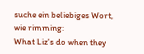suche ein beliebiges Wort, wie rimming:
What Liz's do when they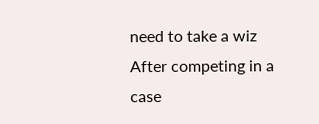need to take a wiz
After competing in a case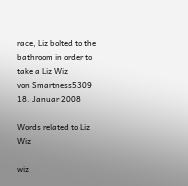race, Liz bolted to the bathroom in order to take a Liz Wiz
von Smartness5309 18. Januar 2008

Words related to Liz Wiz

wiz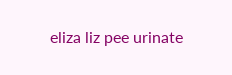eliza liz pee urinate